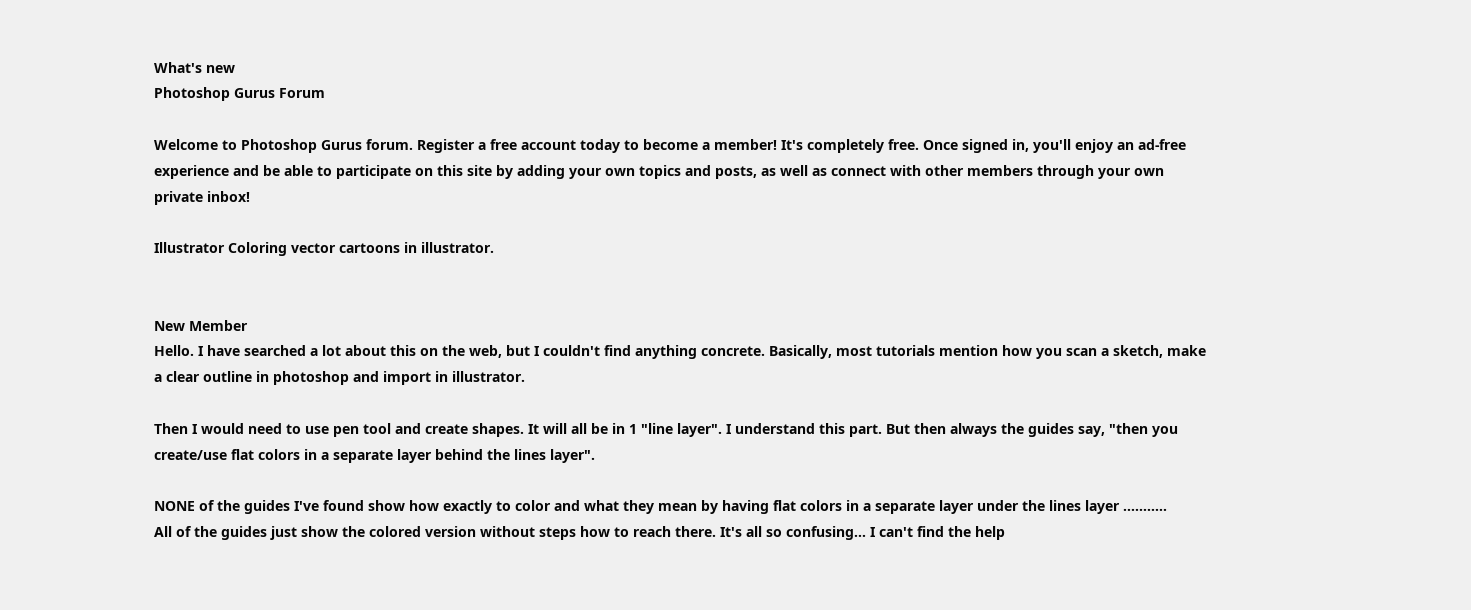What's new
Photoshop Gurus Forum

Welcome to Photoshop Gurus forum. Register a free account today to become a member! It's completely free. Once signed in, you'll enjoy an ad-free experience and be able to participate on this site by adding your own topics and posts, as well as connect with other members through your own private inbox!

Illustrator Coloring vector cartoons in illustrator.


New Member
Hello. I have searched a lot about this on the web, but I couldn't find anything concrete. Basically, most tutorials mention how you scan a sketch, make a clear outline in photoshop and import in illustrator.

Then I would need to use pen tool and create shapes. It will all be in 1 "line layer". I understand this part. But then always the guides say, "then you create/use flat colors in a separate layer behind the lines layer".

NONE of the guides I've found show how exactly to color and what they mean by having flat colors in a separate layer under the lines layer ...........
All of the guides just show the colored version without steps how to reach there. It's all so confusing... I can't find the help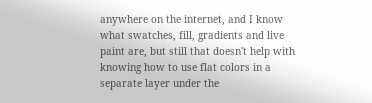anywhere on the internet, and I know what swatches, fill, gradients and live paint are, but still that doesn't help with knowing how to use flat colors in a separate layer under the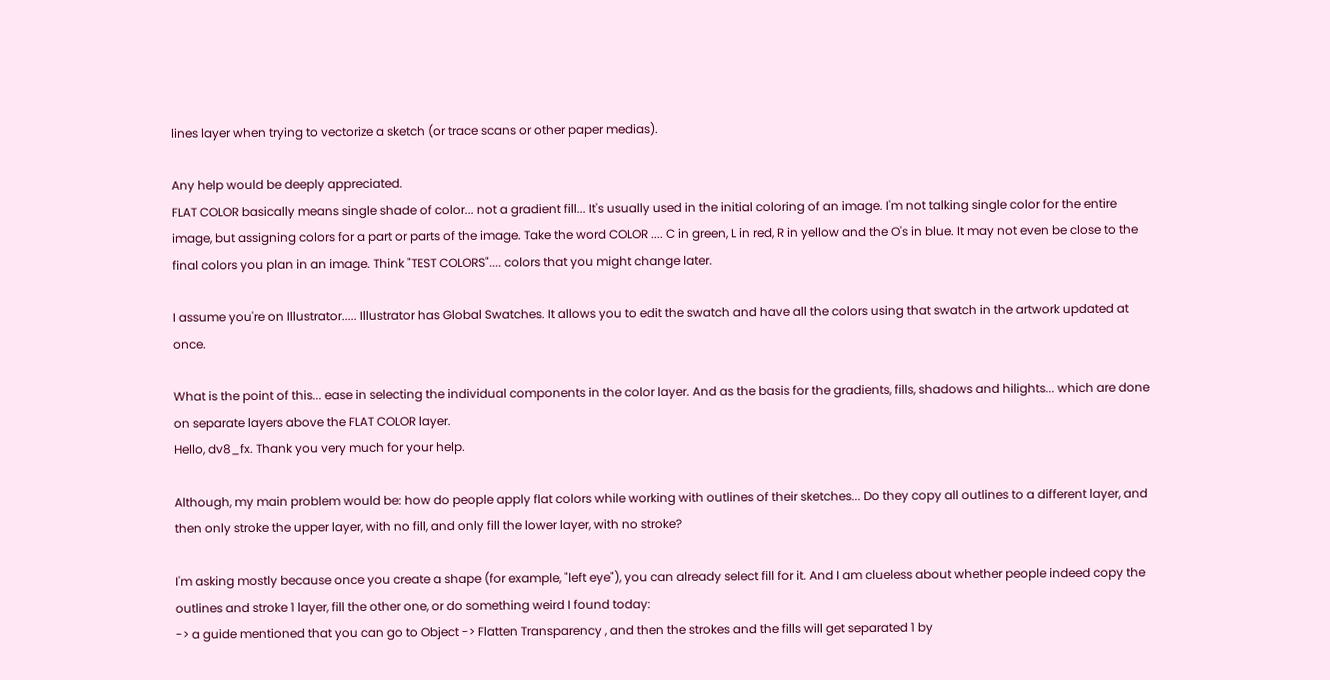lines layer when trying to vectorize a sketch (or trace scans or other paper medias).

Any help would be deeply appreciated.
FLAT COLOR basically means single shade of color... not a gradient fill... It's usually used in the initial coloring of an image. I'm not talking single color for the entire image, but assigning colors for a part or parts of the image. Take the word COLOR .... C in green, L in red, R in yellow and the O's in blue. It may not even be close to the final colors you plan in an image. Think "TEST COLORS".... colors that you might change later.

I assume you're on Illustrator..... Illustrator has Global Swatches. It allows you to edit the swatch and have all the colors using that swatch in the artwork updated at once.

What is the point of this... ease in selecting the individual components in the color layer. And as the basis for the gradients, fills, shadows and hilights... which are done on separate layers above the FLAT COLOR layer.
Hello, dv8_fx. Thank you very much for your help.

Although, my main problem would be: how do people apply flat colors while working with outlines of their sketches... Do they copy all outlines to a different layer, and then only stroke the upper layer, with no fill, and only fill the lower layer, with no stroke?

I'm asking mostly because once you create a shape (for example, "left eye"), you can already select fill for it. And I am clueless about whether people indeed copy the outlines and stroke 1 layer, fill the other one, or do something weird I found today:
-> a guide mentioned that you can go to Object -> Flatten Transparency , and then the strokes and the fills will get separated 1 by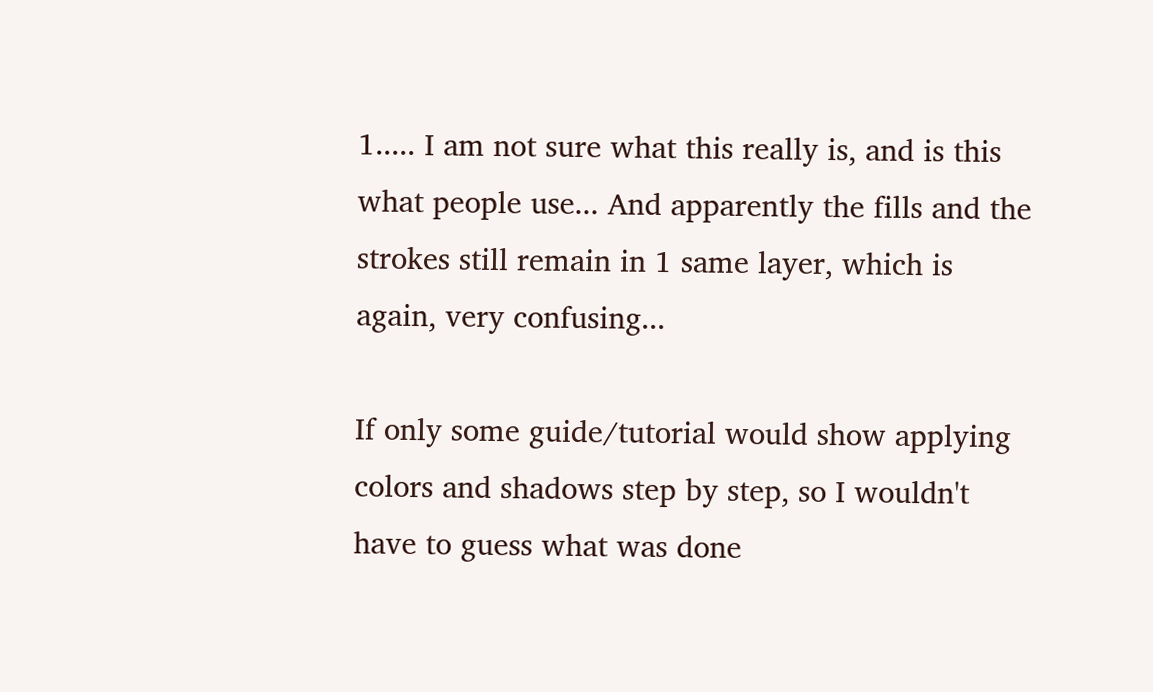1..... I am not sure what this really is, and is this what people use... And apparently the fills and the strokes still remain in 1 same layer, which is again, very confusing...

If only some guide/tutorial would show applying colors and shadows step by step, so I wouldn't have to guess what was done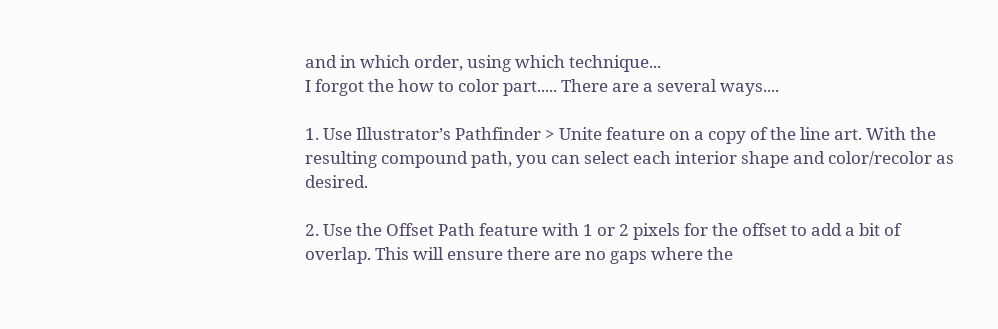and in which order, using which technique...
I forgot the how to color part..... There are a several ways....

1. Use Illustrator’s Pathfinder > Unite feature on a copy of the line art. With the resulting compound path, you can select each interior shape and color/recolor as desired.

2. Use the Offset Path feature with 1 or 2 pixels for the offset to add a bit of overlap. This will ensure there are no gaps where the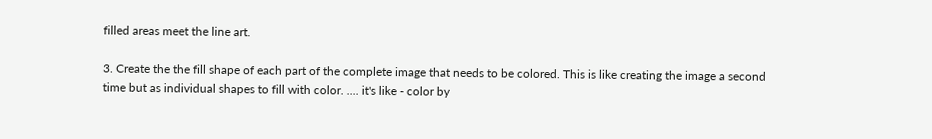filled areas meet the line art.

3. Create the the fill shape of each part of the complete image that needs to be colored. This is like creating the image a second time but as individual shapes to fill with color. .... it's like - color by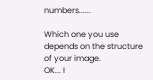numbers......

Which one you use depends on the structure of your image.
OK... I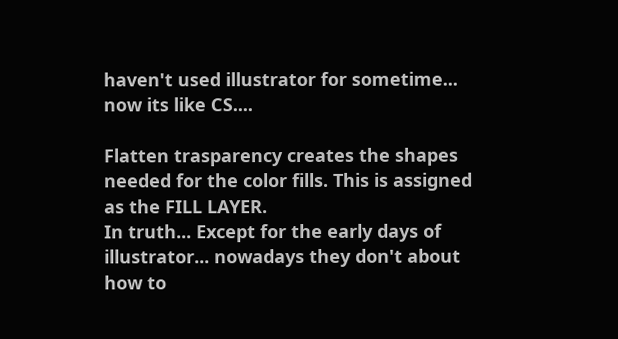haven't used illustrator for sometime... now its like CS....

Flatten trasparency creates the shapes needed for the color fills. This is assigned as the FILL LAYER.
In truth... Except for the early days of illustrator... nowadays they don't about how to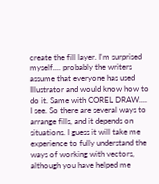create the fill layer. I'm surprised myself.... probably the writers assume that everyone has used Illustrator and would know how to do it. Same with COREL DRAW....
I see. So there are several ways to arrange fills, and it depends on situations. I guess it will take me experience to fully understand the ways of working with vectors, although you have helped me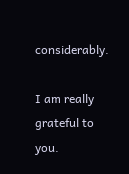considerably.

I am really grateful to you.